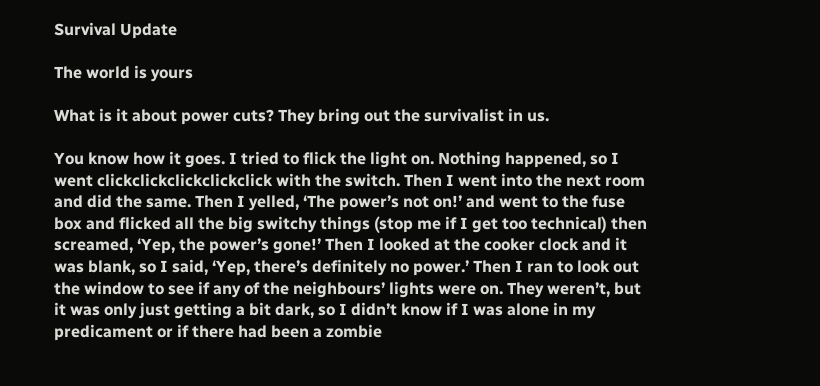Survival Update

The world is yours

What is it about power cuts? They bring out the survivalist in us.

You know how it goes. I tried to flick the light on. Nothing happened, so I went clickclickclickclickclick with the switch. Then I went into the next room and did the same. Then I yelled, ‘The power’s not on!’ and went to the fuse box and flicked all the big switchy things (stop me if I get too technical) then screamed, ‘Yep, the power’s gone!’ Then I looked at the cooker clock and it was blank, so I said, ‘Yep, there’s definitely no power.’ Then I ran to look out the window to see if any of the neighbours’ lights were on. They weren’t, but it was only just getting a bit dark, so I didn’t know if I was alone in my predicament or if there had been a zombie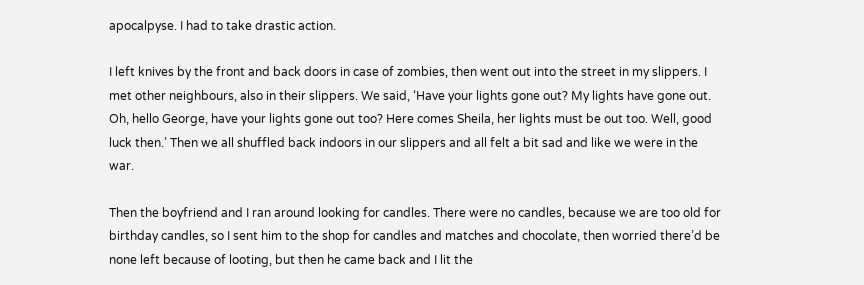apocalpyse. I had to take drastic action.

I left knives by the front and back doors in case of zombies, then went out into the street in my slippers. I met other neighbours, also in their slippers. We said, ‘Have your lights gone out? My lights have gone out. Oh, hello George, have your lights gone out too? Here comes Sheila, her lights must be out too. Well, good luck then.’ Then we all shuffled back indoors in our slippers and all felt a bit sad and like we were in the war.

Then the boyfriend and I ran around looking for candles. There were no candles, because we are too old for birthday candles, so I sent him to the shop for candles and matches and chocolate, then worried there’d be none left because of looting, but then he came back and I lit the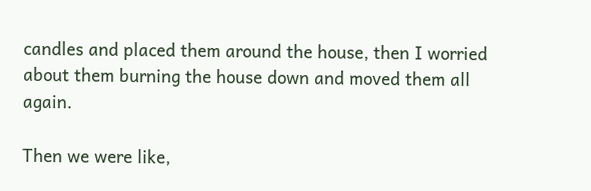candles and placed them around the house, then I worried about them burning the house down and moved them all again.

Then we were like,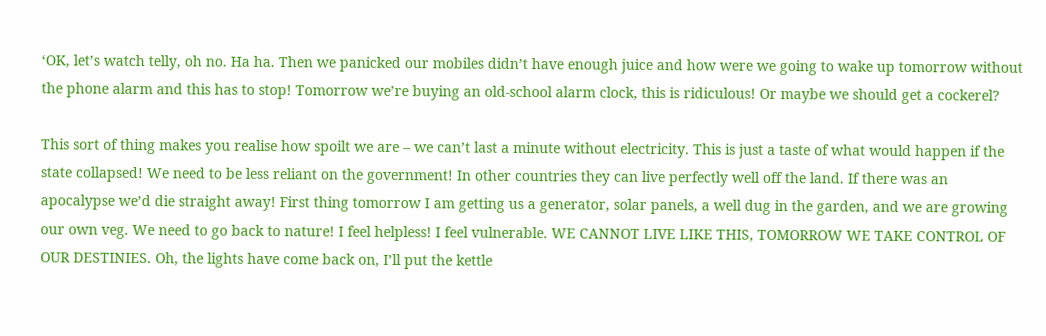‘OK, let’s watch telly, oh no. Ha ha. Then we panicked our mobiles didn’t have enough juice and how were we going to wake up tomorrow without the phone alarm and this has to stop! Tomorrow we’re buying an old-school alarm clock, this is ridiculous! Or maybe we should get a cockerel?

This sort of thing makes you realise how spoilt we are – we can’t last a minute without electricity. This is just a taste of what would happen if the state collapsed! We need to be less reliant on the government! In other countries they can live perfectly well off the land. If there was an apocalypse we’d die straight away! First thing tomorrow I am getting us a generator, solar panels, a well dug in the garden, and we are growing our own veg. We need to go back to nature! I feel helpless! I feel vulnerable. WE CANNOT LIVE LIKE THIS, TOMORROW WE TAKE CONTROL OF OUR DESTINIES. Oh, the lights have come back on, I’ll put the kettle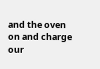and the oven on and charge our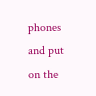phones and put on the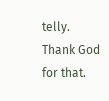telly. Thank God for that.